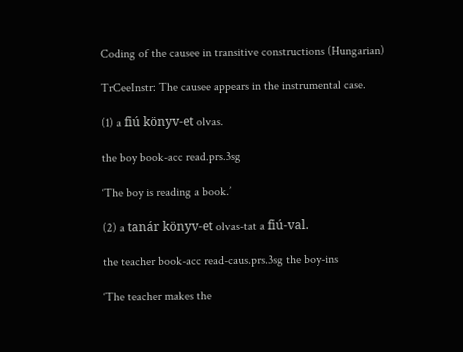Coding of the causee in transitive constructions (Hungarian)

TrCeeInstr: The causee appears in the instrumental case.

(1) a fiú könyv-et olvas.

the boy book-acc read.prs.3sg

‘The boy is reading a book.’

(2) a tanár könyv-et olvas-tat a fiú-val.

the teacher book-acc read-caus.prs.3sg the boy-ins

‘The teacher makes the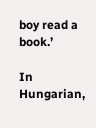boy read a book.’

In Hungarian,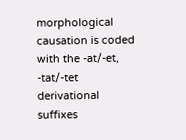morphological causation is coded with the -at/-et, -tat/-tet derivational suffixes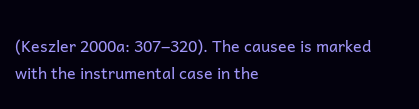(Keszler 2000a: 307‒320). The causee is marked with the instrumental case in the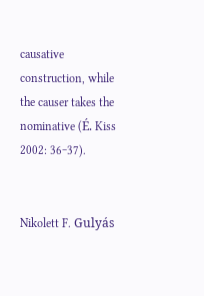causative construction, while the causer takes the nominative (É. Kiss 2002: 36‒37).


Nikolett F. Gulyás